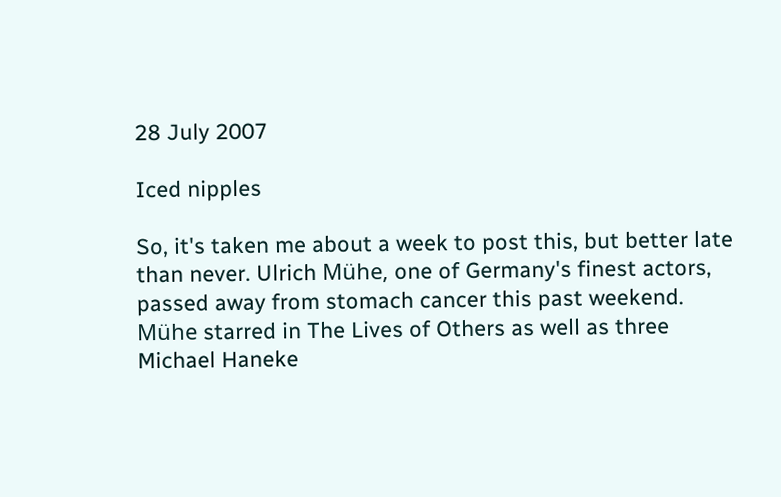28 July 2007

Iced nipples

So, it's taken me about a week to post this, but better late than never. Ulrich Mühe, one of Germany's finest actors, passed away from stomach cancer this past weekend. Mühe starred in The Lives of Others as well as three Michael Haneke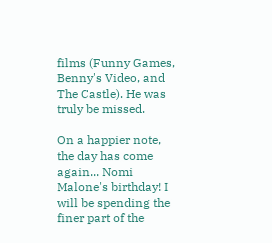films (Funny Games, Benny's Video, and The Castle). He was truly be missed.

On a happier note, the day has come again... Nomi Malone's birthday! I will be spending the finer part of the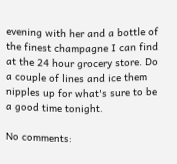evening with her and a bottle of the finest champagne I can find at the 24 hour grocery store. Do a couple of lines and ice them nipples up for what's sure to be a good time tonight.

No comments: